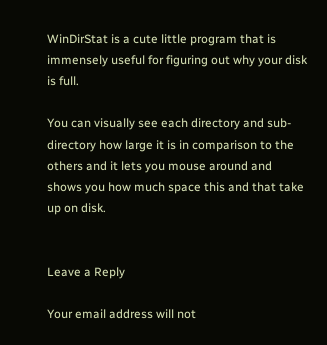WinDirStat is a cute little program that is immensely useful for figuring out why your disk is full.

You can visually see each directory and sub-directory how large it is in comparison to the others and it lets you mouse around and shows you how much space this and that take up on disk.


Leave a Reply

Your email address will not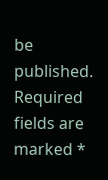be published. Required fields are marked *